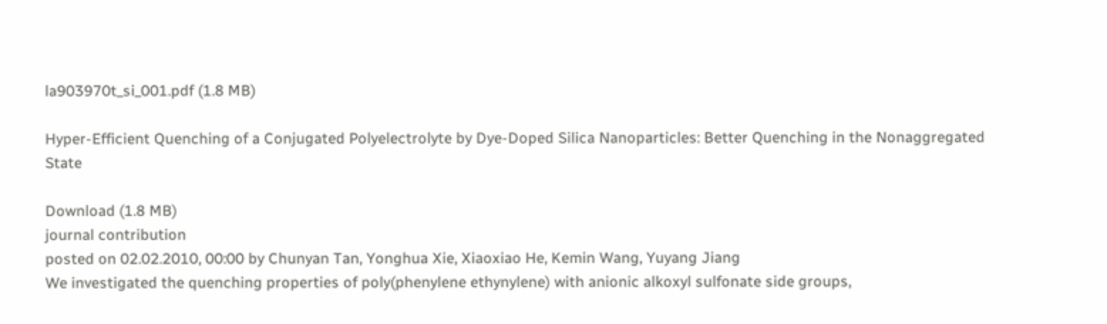la903970t_si_001.pdf (1.8 MB)

Hyper-Efficient Quenching of a Conjugated Polyelectrolyte by Dye-Doped Silica Nanoparticles: Better Quenching in the Nonaggregated State

Download (1.8 MB)
journal contribution
posted on 02.02.2010, 00:00 by Chunyan Tan, Yonghua Xie, Xiaoxiao He, Kemin Wang, Yuyang Jiang
We investigated the quenching properties of poly(phenylene ethynylene) with anionic alkoxyl sulfonate side groups,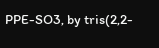PPE-SO3, by tris(2,2-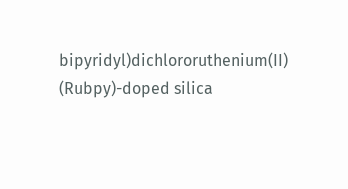bipyridyl)dichlororuthenium(II) (Rubpy)-doped silica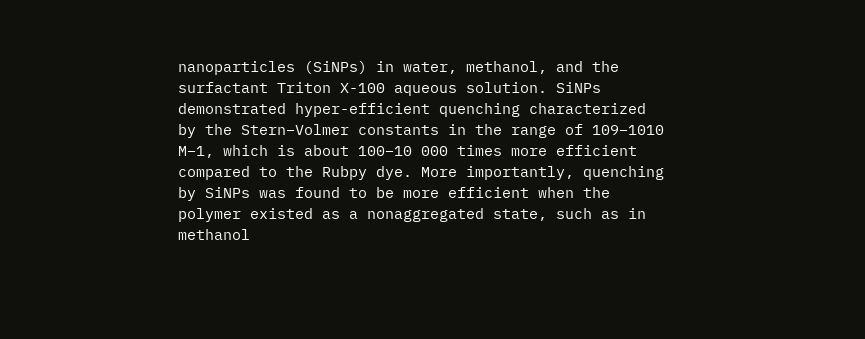nanoparticles (SiNPs) in water, methanol, and the surfactant Triton X-100 aqueous solution. SiNPs demonstrated hyper-efficient quenching characterized by the Stern−Volmer constants in the range of 109−1010 M−1, which is about 100−10 000 times more efficient compared to the Rubpy dye. More importantly, quenching by SiNPs was found to be more efficient when the polymer existed as a nonaggregated state, such as in methanol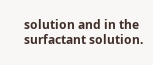solution and in the surfactant solution.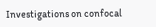Investigations on confocal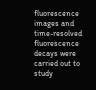fluorescence images and time-resolved fluorescence decays were carried out to study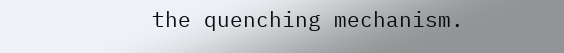the quenching mechanism.